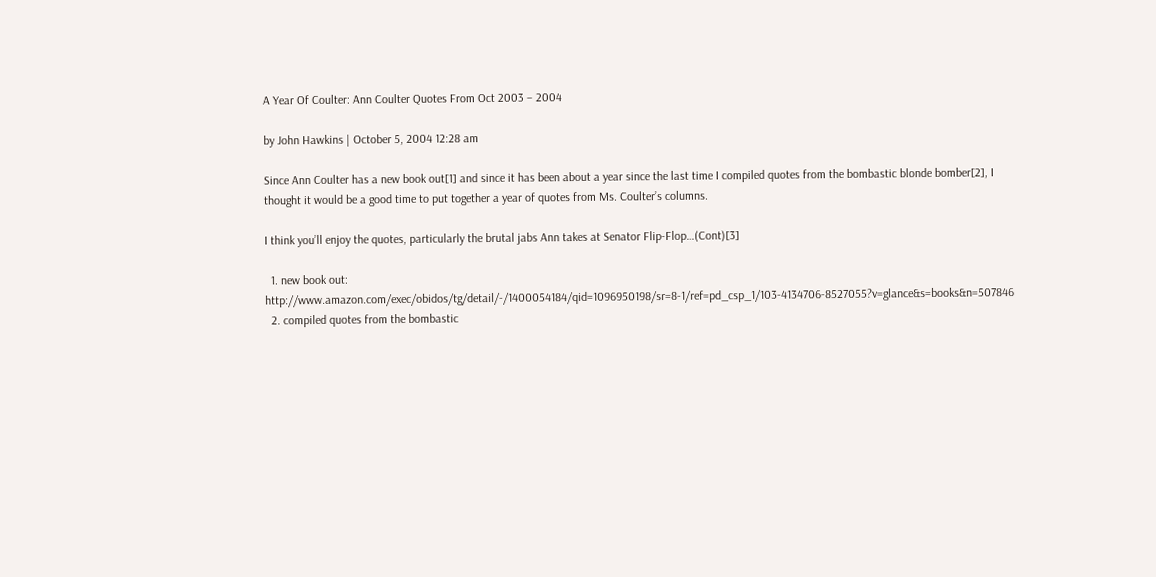A Year Of Coulter: Ann Coulter Quotes From Oct 2003 – 2004

by John Hawkins | October 5, 2004 12:28 am

Since Ann Coulter has a new book out[1] and since it has been about a year since the last time I compiled quotes from the bombastic blonde bomber[2], I thought it would be a good time to put together a year of quotes from Ms. Coulter’s columns.

I think you’ll enjoy the quotes, particularly the brutal jabs Ann takes at Senator Flip-Flop…(Cont)[3]

  1. new book out: http://www.amazon.com/exec/obidos/tg/detail/-/1400054184/qid=1096950198/sr=8-1/ref=pd_csp_1/103-4134706-8527055?v=glance&s=books&n=507846
  2. compiled quotes from the bombastic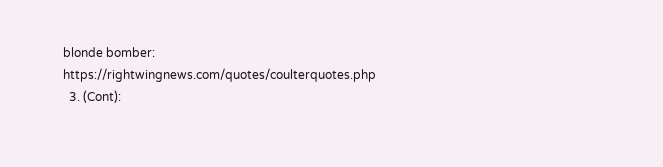blonde bomber: https://rightwingnews.com/quotes/coulterquotes.php
  3. (Cont):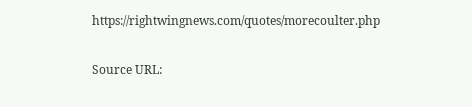https://rightwingnews.com/quotes/morecoulter.php

Source URL: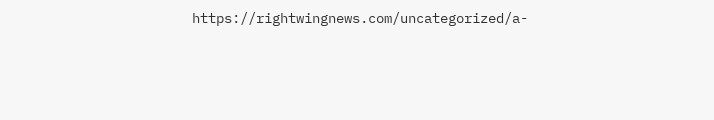https://rightwingnews.com/uncategorized/a-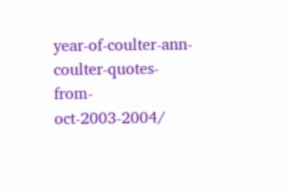year-of-coulter-ann-coulter-quotes-from-oct-2003-2004/